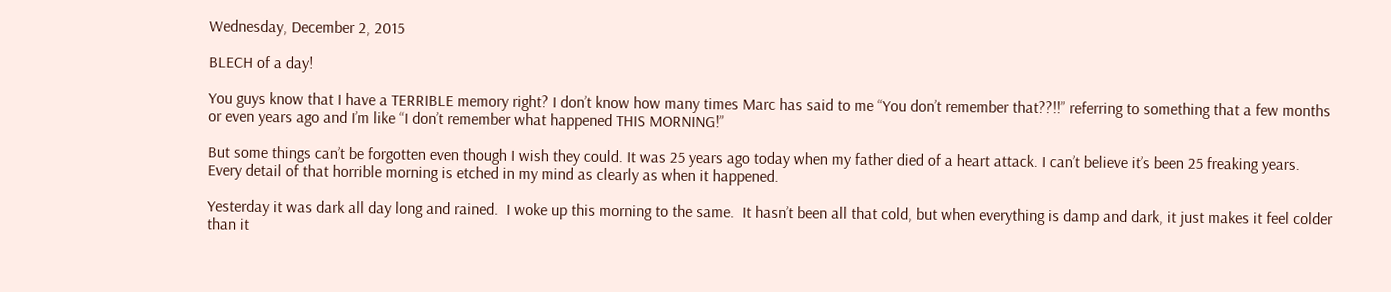Wednesday, December 2, 2015

BLECH of a day!

You guys know that I have a TERRIBLE memory right? I don’t know how many times Marc has said to me “You don’t remember that??!!” referring to something that a few months or even years ago and I’m like “I don’t remember what happened THIS MORNING!”

But some things can’t be forgotten even though I wish they could. It was 25 years ago today when my father died of a heart attack. I can’t believe it’s been 25 freaking years. Every detail of that horrible morning is etched in my mind as clearly as when it happened.

Yesterday it was dark all day long and rained.  I woke up this morning to the same.  It hasn’t been all that cold, but when everything is damp and dark, it just makes it feel colder than it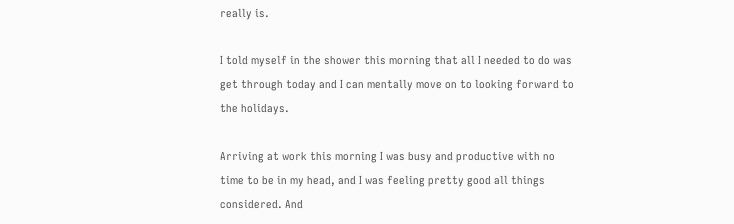really is.

I told myself in the shower this morning that all I needed to do was get through today and I can mentally move on to looking forward to the holidays.

Arriving at work this morning I was busy and productive with no time to be in my head, and I was feeling pretty good all things considered. And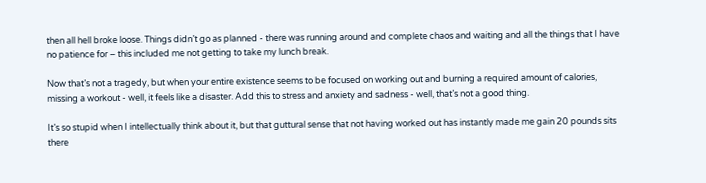then all hell broke loose. Things didn’t go as planned - there was running around and complete chaos and waiting and all the things that I have no patience for – this included me not getting to take my lunch break.

Now that’s not a tragedy, but when your entire existence seems to be focused on working out and burning a required amount of calories, missing a workout - well, it feels like a disaster. Add this to stress and anxiety and sadness - well, that’s not a good thing.

It’s so stupid when I intellectually think about it, but that guttural sense that not having worked out has instantly made me gain 20 pounds sits there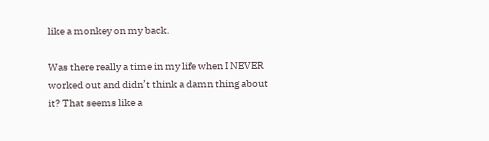like a monkey on my back.

Was there really a time in my life when I NEVER worked out and didn’t think a damn thing about it? That seems like a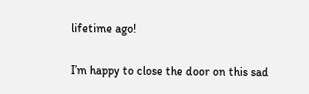lifetime ago!

I’m happy to close the door on this sad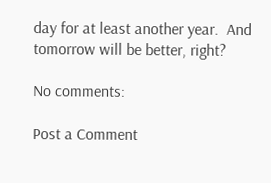day for at least another year.  And tomorrow will be better, right?

No comments:

Post a Comment